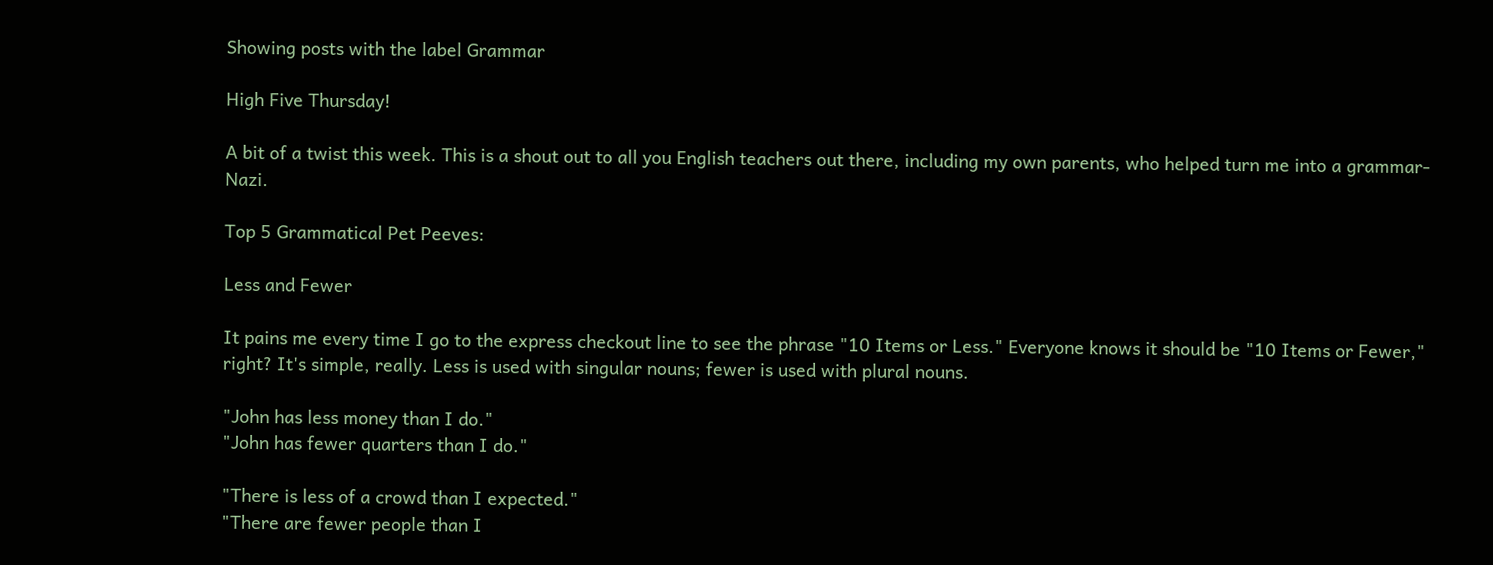Showing posts with the label Grammar

High Five Thursday!

A bit of a twist this week. This is a shout out to all you English teachers out there, including my own parents, who helped turn me into a grammar-Nazi.

Top 5 Grammatical Pet Peeves:

Less and Fewer

It pains me every time I go to the express checkout line to see the phrase "10 Items or Less." Everyone knows it should be "10 Items or Fewer," right? It's simple, really. Less is used with singular nouns; fewer is used with plural nouns.

"John has less money than I do."
"John has fewer quarters than I do."

"There is less of a crowd than I expected."
"There are fewer people than I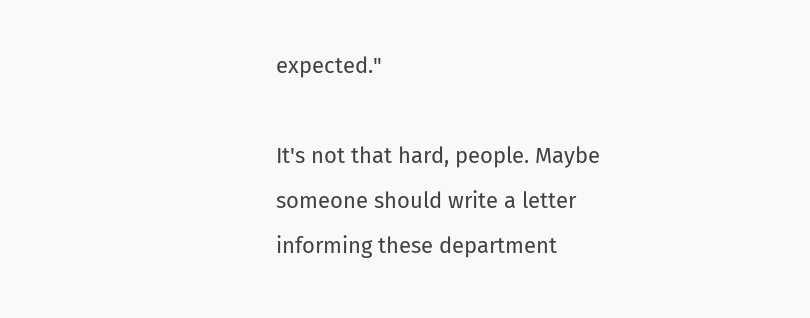expected."

It's not that hard, people. Maybe someone should write a letter informing these department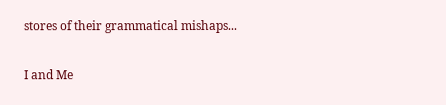stores of their grammatical mishaps...

I and Me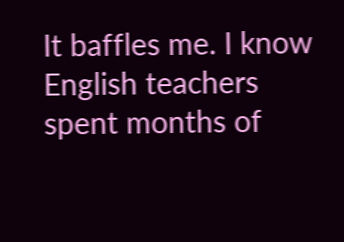It baffles me. I know English teachers spent months of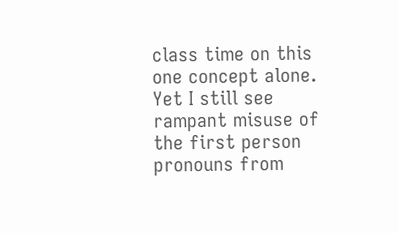class time on this one concept alone. Yet I still see rampant misuse of the first person pronouns from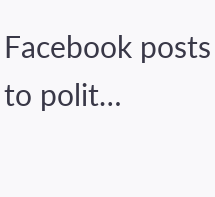Facebook posts to polit…